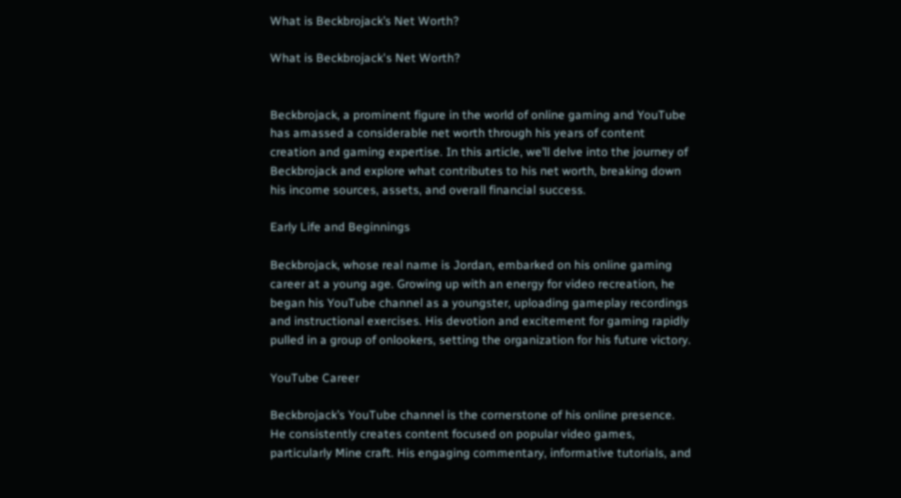What is Beckbrojack’s Net Worth?

What is Beckbrojack's Net Worth?


Beckbrojack, a prominent figure in the world of online gaming and YouTube has amassed a considerable net worth through his years of content creation and gaming expertise. In this article, we’ll delve into the journey of Beckbrojack and explore what contributes to his net worth, breaking down his income sources, assets, and overall financial success.

Early Life and Beginnings

Beckbrojack, whose real name is Jordan, embarked on his online gaming career at a young age. Growing up with an energy for video recreation, he began his YouTube channel as a youngster, uploading gameplay recordings and instructional exercises. His devotion and excitement for gaming rapidly pulled in a group of onlookers, setting the organization for his future victory.

YouTube Career

Beckbrojack’s YouTube channel is the cornerstone of his online presence. He consistently creates content focused on popular video games, particularly Mine craft. His engaging commentary, informative tutorials, and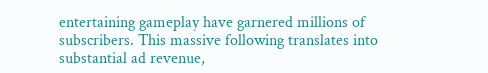entertaining gameplay have garnered millions of subscribers. This massive following translates into substantial ad revenue,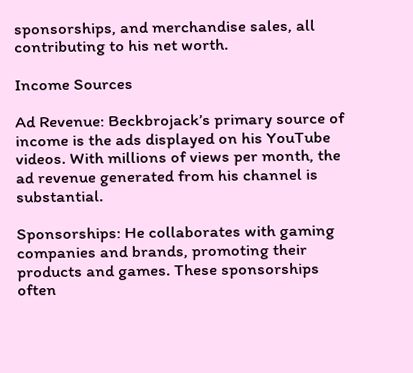sponsorships, and merchandise sales, all contributing to his net worth.

Income Sources

Ad Revenue: Beckbrojack’s primary source of income is the ads displayed on his YouTube videos. With millions of views per month, the ad revenue generated from his channel is substantial.

Sponsorships: He collaborates with gaming companies and brands, promoting their products and games. These sponsorships often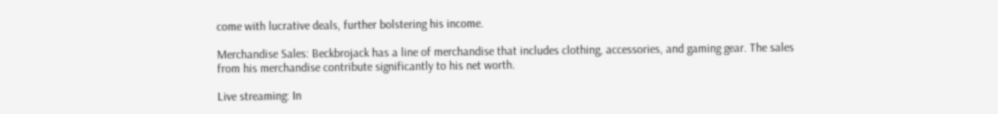come with lucrative deals, further bolstering his income.

Merchandise Sales: Beckbrojack has a line of merchandise that includes clothing, accessories, and gaming gear. The sales from his merchandise contribute significantly to his net worth.

Live streaming: In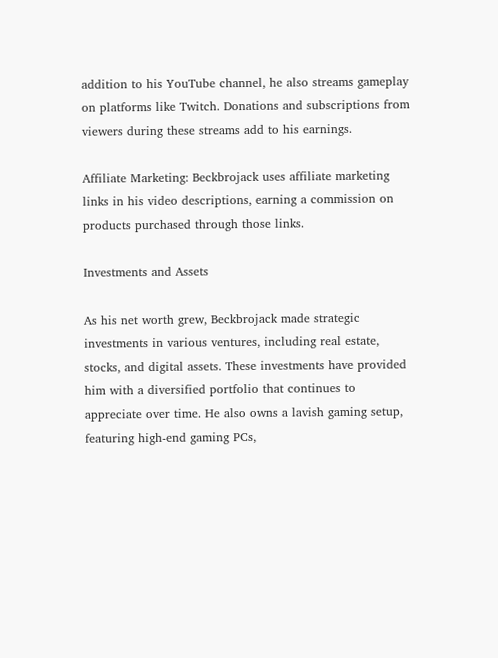addition to his YouTube channel, he also streams gameplay on platforms like Twitch. Donations and subscriptions from viewers during these streams add to his earnings.

Affiliate Marketing: Beckbrojack uses affiliate marketing links in his video descriptions, earning a commission on products purchased through those links.

Investments and Assets

As his net worth grew, Beckbrojack made strategic investments in various ventures, including real estate, stocks, and digital assets. These investments have provided him with a diversified portfolio that continues to appreciate over time. He also owns a lavish gaming setup, featuring high-end gaming PCs,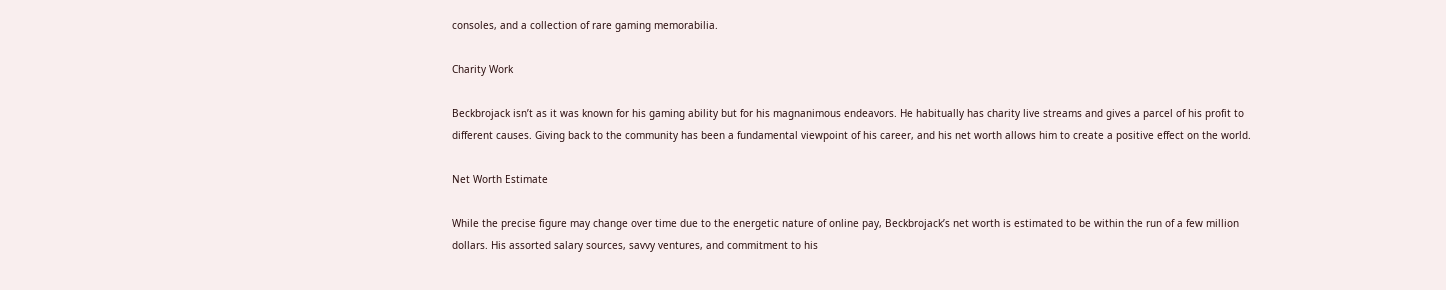consoles, and a collection of rare gaming memorabilia.

Charity Work

Beckbrojack isn’t as it was known for his gaming ability but for his magnanimous endeavors. He habitually has charity live streams and gives a parcel of his profit to different causes. Giving back to the community has been a fundamental viewpoint of his career, and his net worth allows him to create a positive effect on the world.

Net Worth Estimate

While the precise figure may change over time due to the energetic nature of online pay, Beckbrojack’s net worth is estimated to be within the run of a few million dollars. His assorted salary sources, savvy ventures, and commitment to his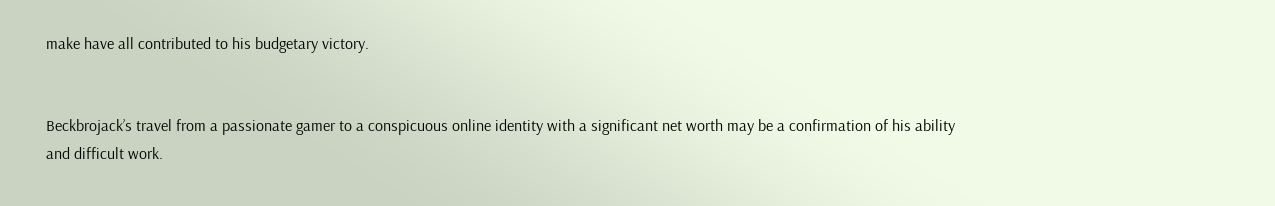make have all contributed to his budgetary victory.


Beckbrojack’s travel from a passionate gamer to a conspicuous online identity with a significant net worth may be a confirmation of his ability and difficult work.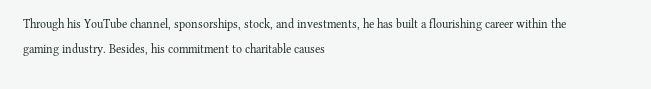Through his YouTube channel, sponsorships, stock, and investments, he has built a flourishing career within the gaming industry. Besides, his commitment to charitable causes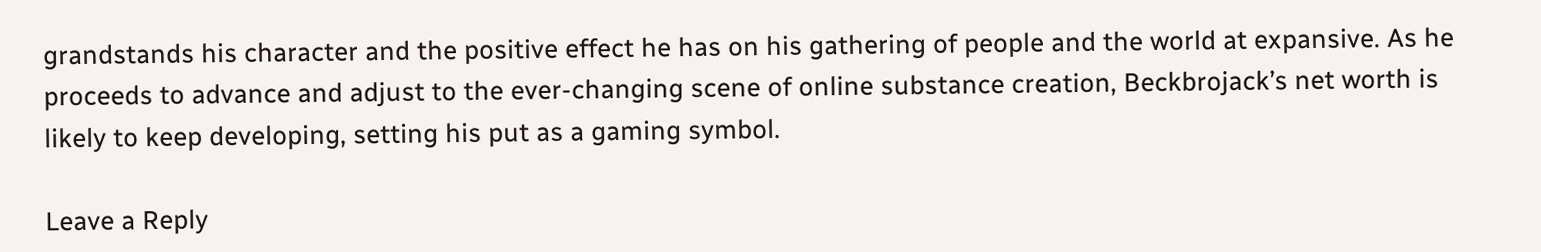grandstands his character and the positive effect he has on his gathering of people and the world at expansive. As he proceeds to advance and adjust to the ever-changing scene of online substance creation, Beckbrojack’s net worth is likely to keep developing, setting his put as a gaming symbol.

Leave a Reply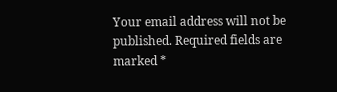Your email address will not be published. Required fields are marked *